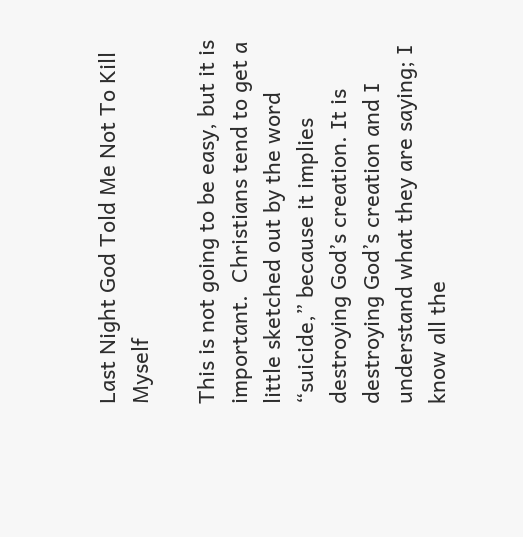Last Night God Told Me Not To Kill Myself

This is not going to be easy, but it is important.  Christians tend to get a little sketched out by the word “suicide,” because it implies destroying God’s creation. It is destroying God’s creation and I understand what they are saying; I know all the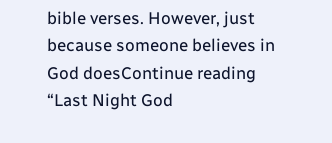bible verses. However, just because someone believes in God doesContinue reading “Last Night God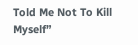Told Me Not To Kill Myself”